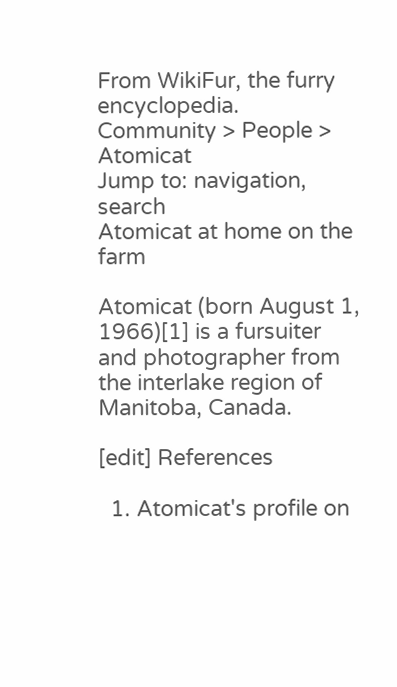From WikiFur, the furry encyclopedia.
Community > People > Atomicat
Jump to: navigation, search
Atomicat at home on the farm

Atomicat (born August 1, 1966)[1] is a fursuiter and photographer from the interlake region of Manitoba, Canada.

[edit] References

  1. Atomicat's profile on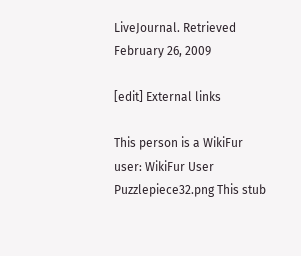LiveJournal. Retrieved February 26, 2009

[edit] External links

This person is a WikiFur user: WikiFur User
Puzzlepiece32.png This stub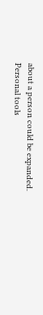about a person could be expanded.
Personal tools